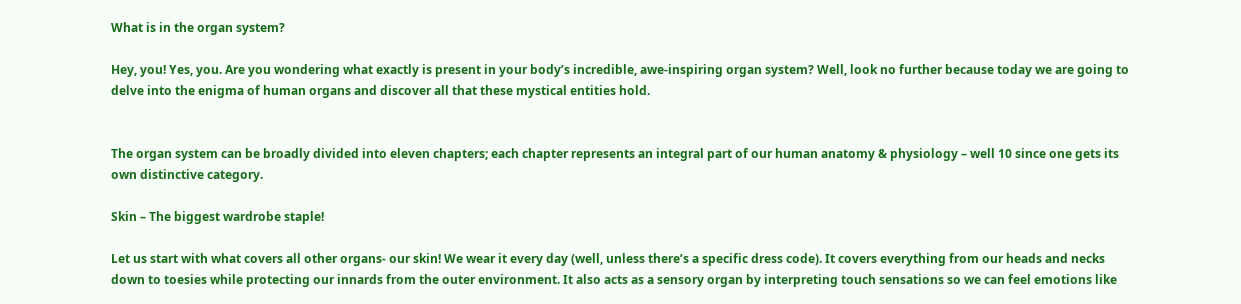What is in the organ system?

Hey, you! Yes, you. Are you wondering what exactly is present in your body’s incredible, awe-inspiring organ system? Well, look no further because today we are going to delve into the enigma of human organs and discover all that these mystical entities hold.


The organ system can be broadly divided into eleven chapters; each chapter represents an integral part of our human anatomy & physiology – well 10 since one gets its own distinctive category.

Skin – The biggest wardrobe staple!

Let us start with what covers all other organs- our skin! We wear it every day (well, unless there’s a specific dress code). It covers everything from our heads and necks down to toesies while protecting our innards from the outer environment. It also acts as a sensory organ by interpreting touch sensations so we can feel emotions like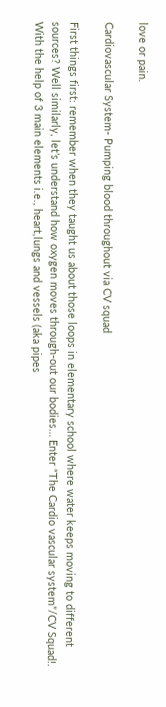love or pain.

Cardiovascular System- Pumping blood throughout via CV squad

First things first: remember when they taught us about those loops in elementary school where water keeps moving to different sources? Well similarly, let’s understand how oxygen moves through-out our bodies… Enter “The Cardio vascular system”/CV Squad!. With the help of 3 main elements i.e., heart,lungs and vessels (aka pipes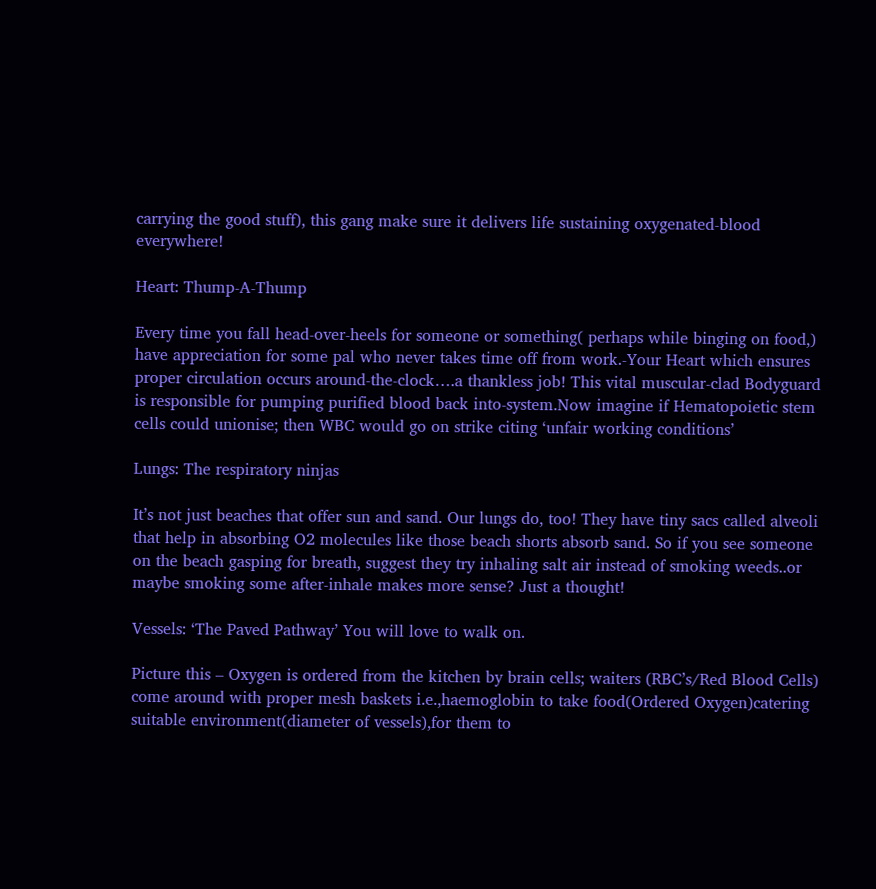carrying the good stuff), this gang make sure it delivers life sustaining oxygenated-blood everywhere!

Heart: Thump-A-Thump

Every time you fall head-over-heels for someone or something( perhaps while binging on food,) have appreciation for some pal who never takes time off from work.-Your Heart which ensures proper circulation occurs around-the-clock….a thankless job! This vital muscular-clad Bodyguard is responsible for pumping purified blood back into-system.Now imagine if Hematopoietic stem cells could unionise; then WBC would go on strike citing ‘unfair working conditions’

Lungs: The respiratory ninjas

It’s not just beaches that offer sun and sand. Our lungs do, too! They have tiny sacs called alveoli that help in absorbing O2 molecules like those beach shorts absorb sand. So if you see someone on the beach gasping for breath, suggest they try inhaling salt air instead of smoking weeds..or maybe smoking some after-inhale makes more sense? Just a thought!

Vessels: ‘The Paved Pathway’ You will love to walk on.

Picture this – Oxygen is ordered from the kitchen by brain cells; waiters (RBC’s/Red Blood Cells) come around with proper mesh baskets i.e.,haemoglobin to take food(Ordered Oxygen)catering suitable environment(diameter of vessels),for them to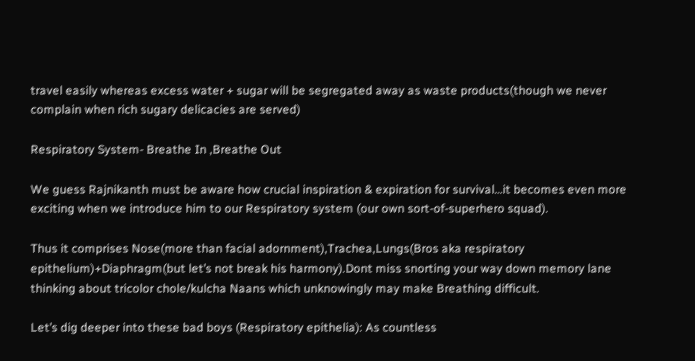travel easily whereas excess water + sugar will be segregated away as waste products(though we never complain when rich sugary delicacies are served)

Respiratory System- Breathe In ,Breathe Out

We guess Rajnikanth must be aware how crucial inspiration & expiration for survival…it becomes even more exciting when we introduce him to our Respiratory system (our own sort-of-superhero squad).

Thus it comprises Nose(more than facial adornment),Trachea,Lungs(Bros aka respiratory epithelium)+Diaphragm(but let’s not break his harmony).Dont miss snorting your way down memory lane thinking about tricolor chole/kulcha Naans which unknowingly may make Breathing difficult.

Let’s dig deeper into these bad boys (Respiratory epithelia): As countless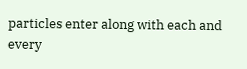particles enter along with each and every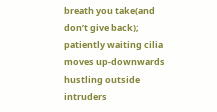breath you take(and don’t give back); patiently waiting cilia moves up-downwards hustling outside intruders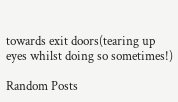towards exit doors(tearing up eyes whilst doing so sometimes!)

Random Posts